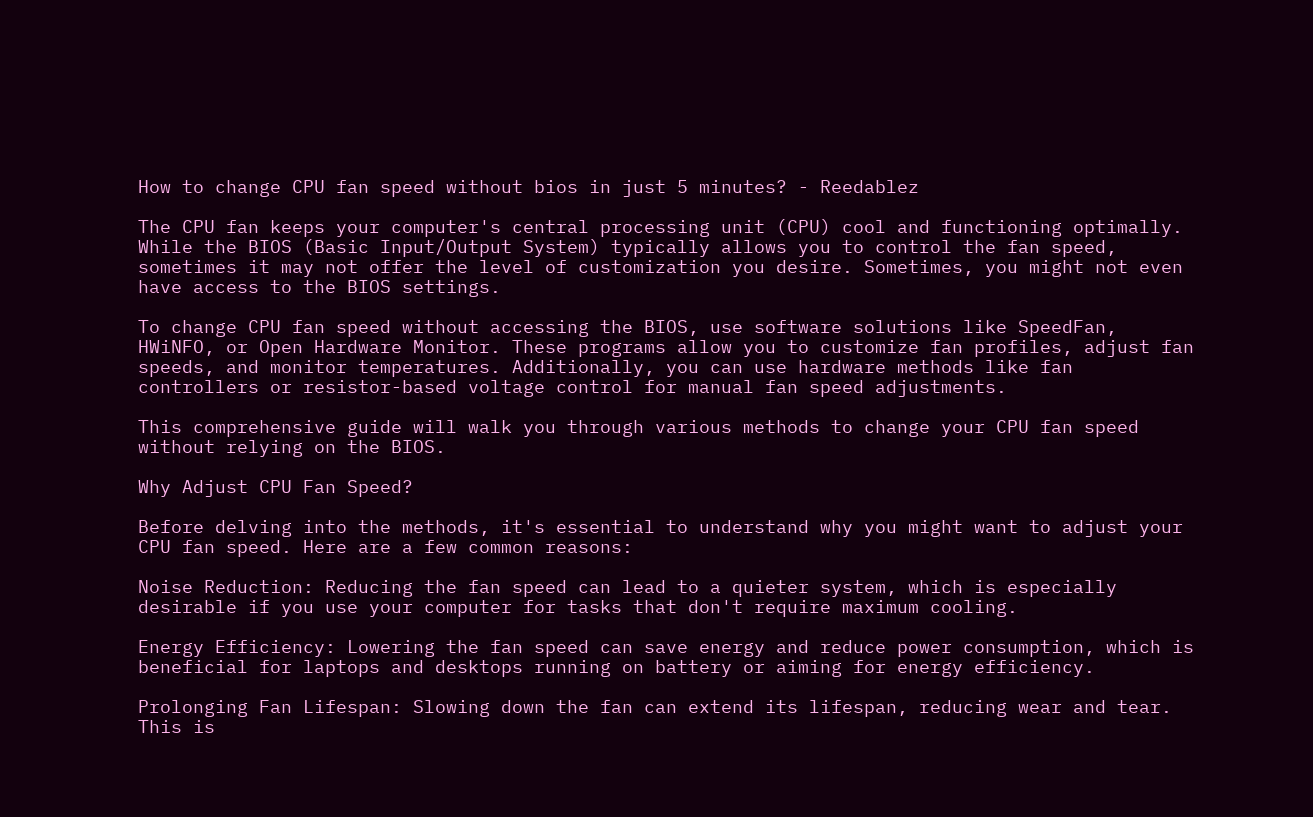How to change CPU fan speed without bios in just 5 minutes? - Reedablez

The CPU fan keeps your computer's central processing unit (CPU) cool and functioning optimally. While the BIOS (Basic Input/Output System) typically allows you to control the fan speed, sometimes it may not offer the level of customization you desire. Sometimes, you might not even have access to the BIOS settings.

To change CPU fan speed without accessing the BIOS, use software solutions like SpeedFan, HWiNFO, or Open Hardware Monitor. These programs allow you to customize fan profiles, adjust fan speeds, and monitor temperatures. Additionally, you can use hardware methods like fan controllers or resistor-based voltage control for manual fan speed adjustments.

This comprehensive guide will walk you through various methods to change your CPU fan speed without relying on the BIOS.

Why Adjust CPU Fan Speed?

Before delving into the methods, it's essential to understand why you might want to adjust your CPU fan speed. Here are a few common reasons:

Noise Reduction: Reducing the fan speed can lead to a quieter system, which is especially desirable if you use your computer for tasks that don't require maximum cooling.

Energy Efficiency: Lowering the fan speed can save energy and reduce power consumption, which is beneficial for laptops and desktops running on battery or aiming for energy efficiency.

Prolonging Fan Lifespan: Slowing down the fan can extend its lifespan, reducing wear and tear. This is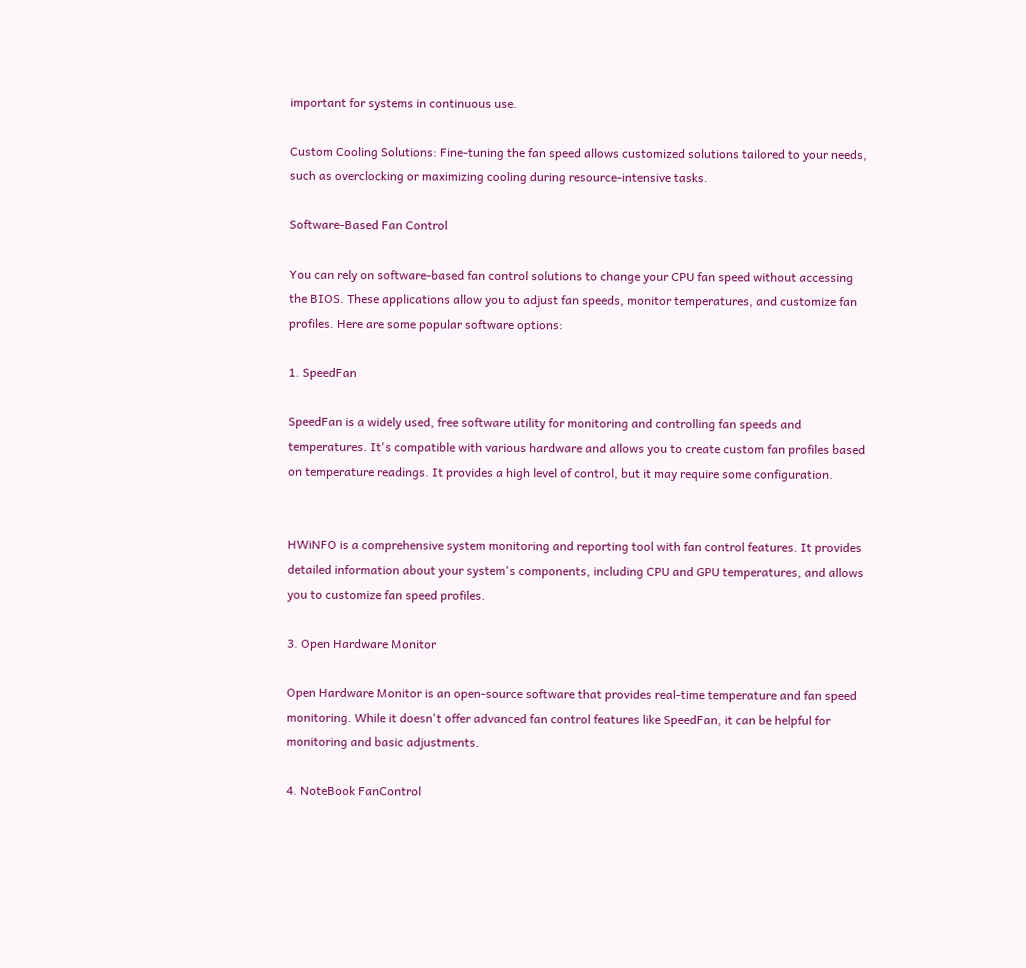important for systems in continuous use.

Custom Cooling Solutions: Fine-tuning the fan speed allows customized solutions tailored to your needs, such as overclocking or maximizing cooling during resource-intensive tasks.

Software-Based Fan Control

You can rely on software-based fan control solutions to change your CPU fan speed without accessing the BIOS. These applications allow you to adjust fan speeds, monitor temperatures, and customize fan profiles. Here are some popular software options:

1. SpeedFan

SpeedFan is a widely used, free software utility for monitoring and controlling fan speeds and temperatures. It's compatible with various hardware and allows you to create custom fan profiles based on temperature readings. It provides a high level of control, but it may require some configuration.


HWiNFO is a comprehensive system monitoring and reporting tool with fan control features. It provides detailed information about your system's components, including CPU and GPU temperatures, and allows you to customize fan speed profiles.

3. Open Hardware Monitor

Open Hardware Monitor is an open-source software that provides real-time temperature and fan speed monitoring. While it doesn't offer advanced fan control features like SpeedFan, it can be helpful for monitoring and basic adjustments.

4. NoteBook FanControl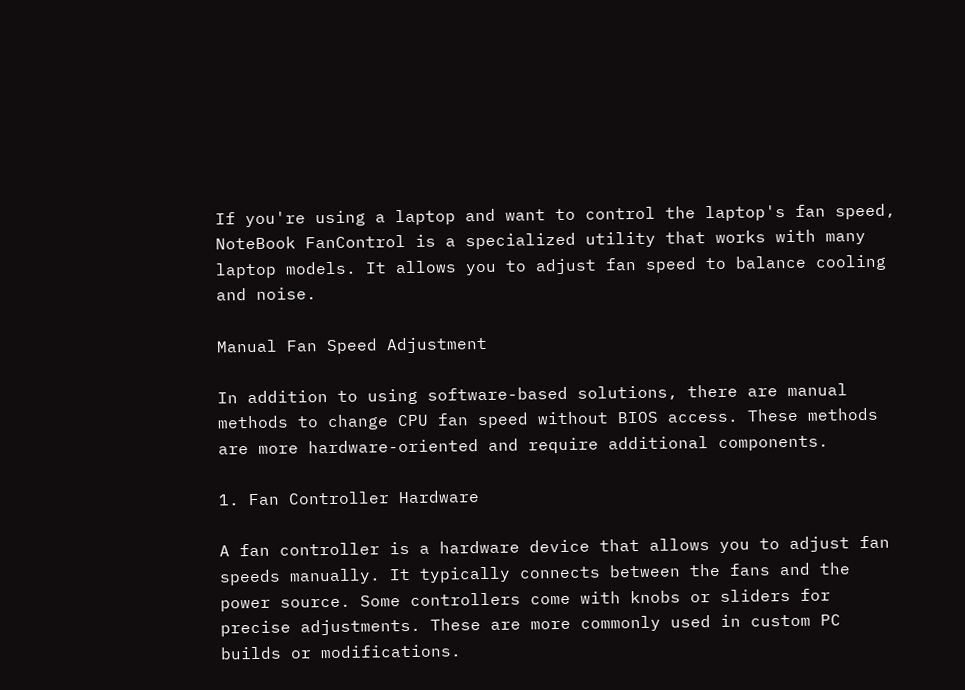If you're using a laptop and want to control the laptop's fan speed, NoteBook FanControl is a specialized utility that works with many laptop models. It allows you to adjust fan speed to balance cooling and noise.

Manual Fan Speed Adjustment

In addition to using software-based solutions, there are manual methods to change CPU fan speed without BIOS access. These methods are more hardware-oriented and require additional components.

1. Fan Controller Hardware

A fan controller is a hardware device that allows you to adjust fan speeds manually. It typically connects between the fans and the power source. Some controllers come with knobs or sliders for precise adjustments. These are more commonly used in custom PC builds or modifications.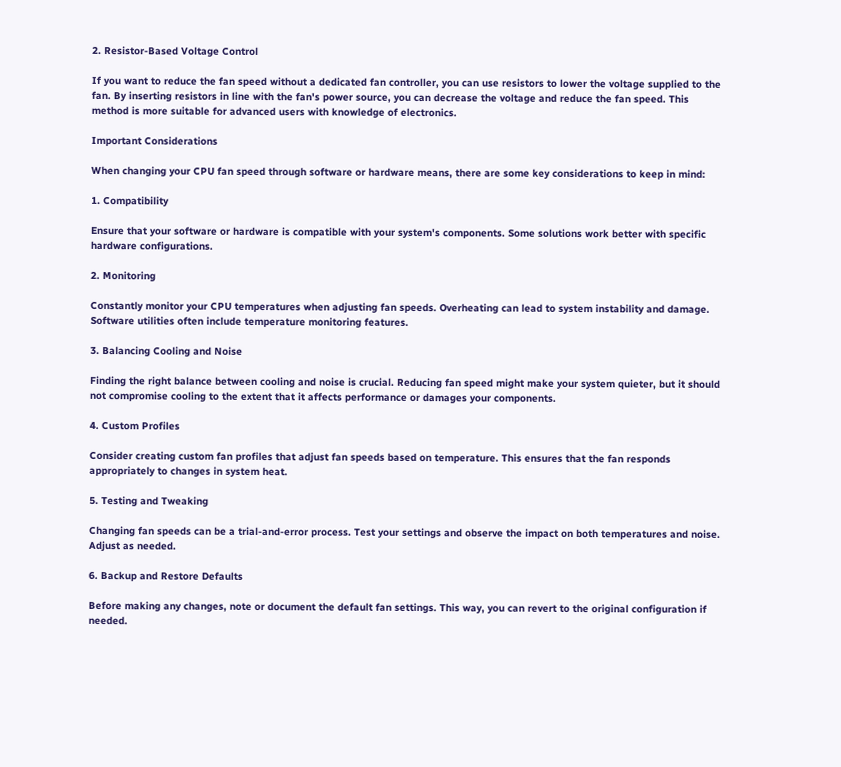2. Resistor-Based Voltage Control

If you want to reduce the fan speed without a dedicated fan controller, you can use resistors to lower the voltage supplied to the fan. By inserting resistors in line with the fan's power source, you can decrease the voltage and reduce the fan speed. This method is more suitable for advanced users with knowledge of electronics.

Important Considerations

When changing your CPU fan speed through software or hardware means, there are some key considerations to keep in mind:

1. Compatibility

Ensure that your software or hardware is compatible with your system's components. Some solutions work better with specific hardware configurations.

2. Monitoring

Constantly monitor your CPU temperatures when adjusting fan speeds. Overheating can lead to system instability and damage. Software utilities often include temperature monitoring features.

3. Balancing Cooling and Noise

Finding the right balance between cooling and noise is crucial. Reducing fan speed might make your system quieter, but it should not compromise cooling to the extent that it affects performance or damages your components.

4. Custom Profiles

Consider creating custom fan profiles that adjust fan speeds based on temperature. This ensures that the fan responds appropriately to changes in system heat.

5. Testing and Tweaking

Changing fan speeds can be a trial-and-error process. Test your settings and observe the impact on both temperatures and noise. Adjust as needed.

6. Backup and Restore Defaults

Before making any changes, note or document the default fan settings. This way, you can revert to the original configuration if needed.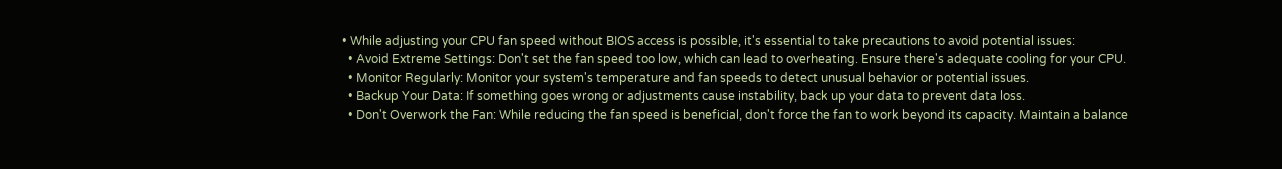• While adjusting your CPU fan speed without BIOS access is possible, it's essential to take precautions to avoid potential issues:
  • Avoid Extreme Settings: Don't set the fan speed too low, which can lead to overheating. Ensure there's adequate cooling for your CPU.
  • Monitor Regularly: Monitor your system's temperature and fan speeds to detect unusual behavior or potential issues.
  • Backup Your Data: If something goes wrong or adjustments cause instability, back up your data to prevent data loss.
  • Don't Overwork the Fan: While reducing the fan speed is beneficial, don't force the fan to work beyond its capacity. Maintain a balance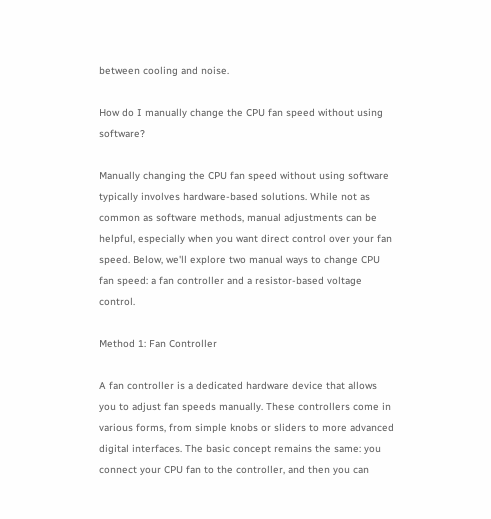between cooling and noise.

How do I manually change the CPU fan speed without using software?

Manually changing the CPU fan speed without using software typically involves hardware-based solutions. While not as common as software methods, manual adjustments can be helpful, especially when you want direct control over your fan speed. Below, we'll explore two manual ways to change CPU fan speed: a fan controller and a resistor-based voltage control.

Method 1: Fan Controller

A fan controller is a dedicated hardware device that allows you to adjust fan speeds manually. These controllers come in various forms, from simple knobs or sliders to more advanced digital interfaces. The basic concept remains the same: you connect your CPU fan to the controller, and then you can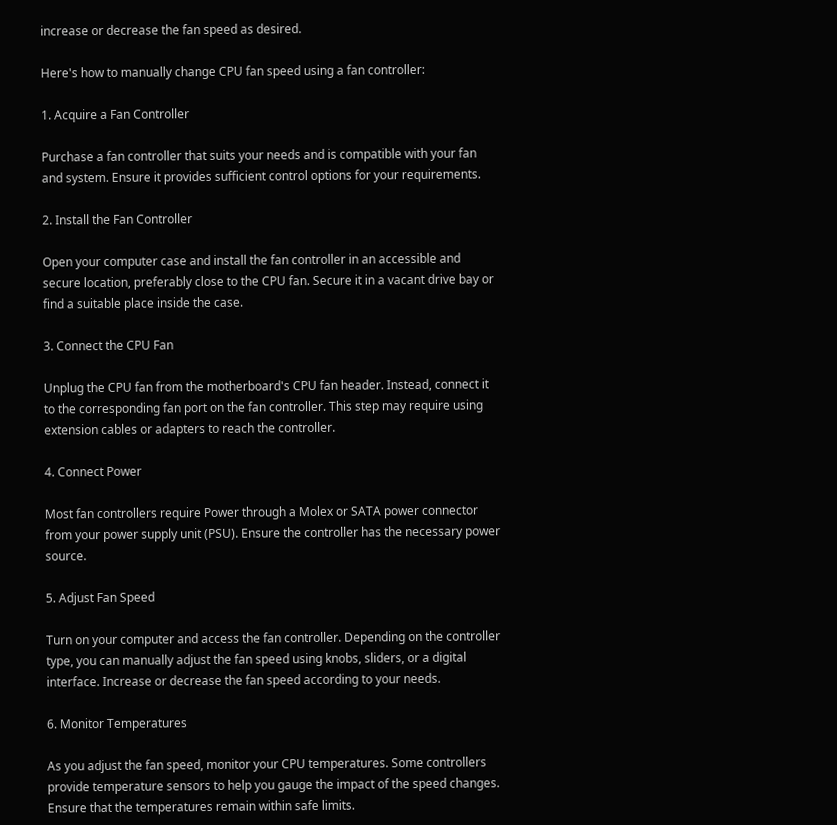increase or decrease the fan speed as desired.

Here's how to manually change CPU fan speed using a fan controller:

1. Acquire a Fan Controller

Purchase a fan controller that suits your needs and is compatible with your fan and system. Ensure it provides sufficient control options for your requirements.

2. Install the Fan Controller

Open your computer case and install the fan controller in an accessible and secure location, preferably close to the CPU fan. Secure it in a vacant drive bay or find a suitable place inside the case.

3. Connect the CPU Fan

Unplug the CPU fan from the motherboard's CPU fan header. Instead, connect it to the corresponding fan port on the fan controller. This step may require using extension cables or adapters to reach the controller.

4. Connect Power

Most fan controllers require Power through a Molex or SATA power connector from your power supply unit (PSU). Ensure the controller has the necessary power source.

5. Adjust Fan Speed

Turn on your computer and access the fan controller. Depending on the controller type, you can manually adjust the fan speed using knobs, sliders, or a digital interface. Increase or decrease the fan speed according to your needs.

6. Monitor Temperatures

As you adjust the fan speed, monitor your CPU temperatures. Some controllers provide temperature sensors to help you gauge the impact of the speed changes. Ensure that the temperatures remain within safe limits.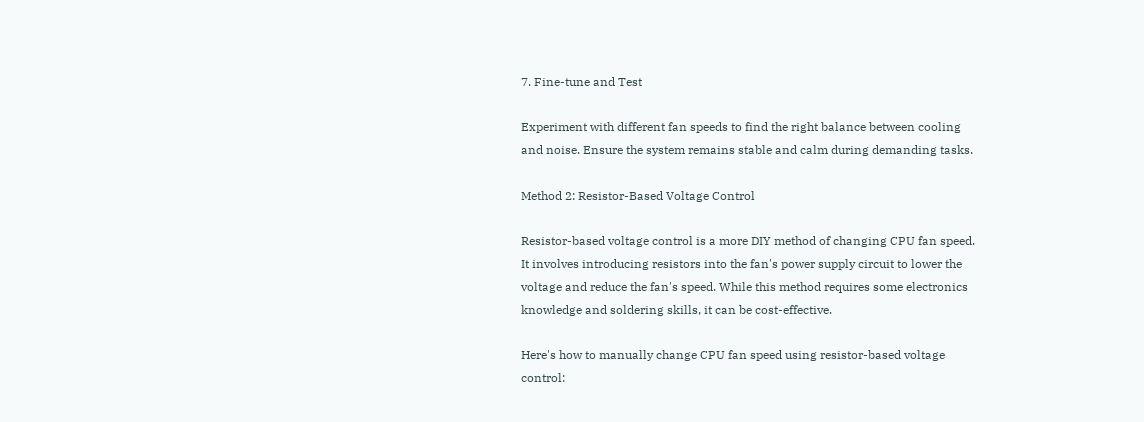7. Fine-tune and Test

Experiment with different fan speeds to find the right balance between cooling and noise. Ensure the system remains stable and calm during demanding tasks.

Method 2: Resistor-Based Voltage Control

Resistor-based voltage control is a more DIY method of changing CPU fan speed. It involves introducing resistors into the fan's power supply circuit to lower the voltage and reduce the fan's speed. While this method requires some electronics knowledge and soldering skills, it can be cost-effective.

Here's how to manually change CPU fan speed using resistor-based voltage control: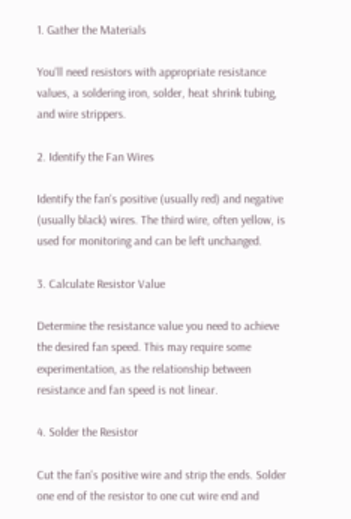1. Gather the Materials

You'll need resistors with appropriate resistance values, a soldering iron, solder, heat shrink tubing, and wire strippers.

2. Identify the Fan Wires

Identify the fan's positive (usually red) and negative (usually black) wires. The third wire, often yellow, is used for monitoring and can be left unchanged.

3. Calculate Resistor Value

Determine the resistance value you need to achieve the desired fan speed. This may require some experimentation, as the relationship between resistance and fan speed is not linear.

4. Solder the Resistor

Cut the fan's positive wire and strip the ends. Solder one end of the resistor to one cut wire end and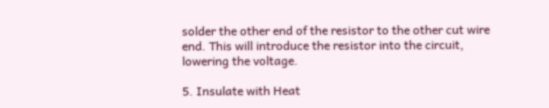solder the other end of the resistor to the other cut wire end. This will introduce the resistor into the circuit, lowering the voltage.

5. Insulate with Heat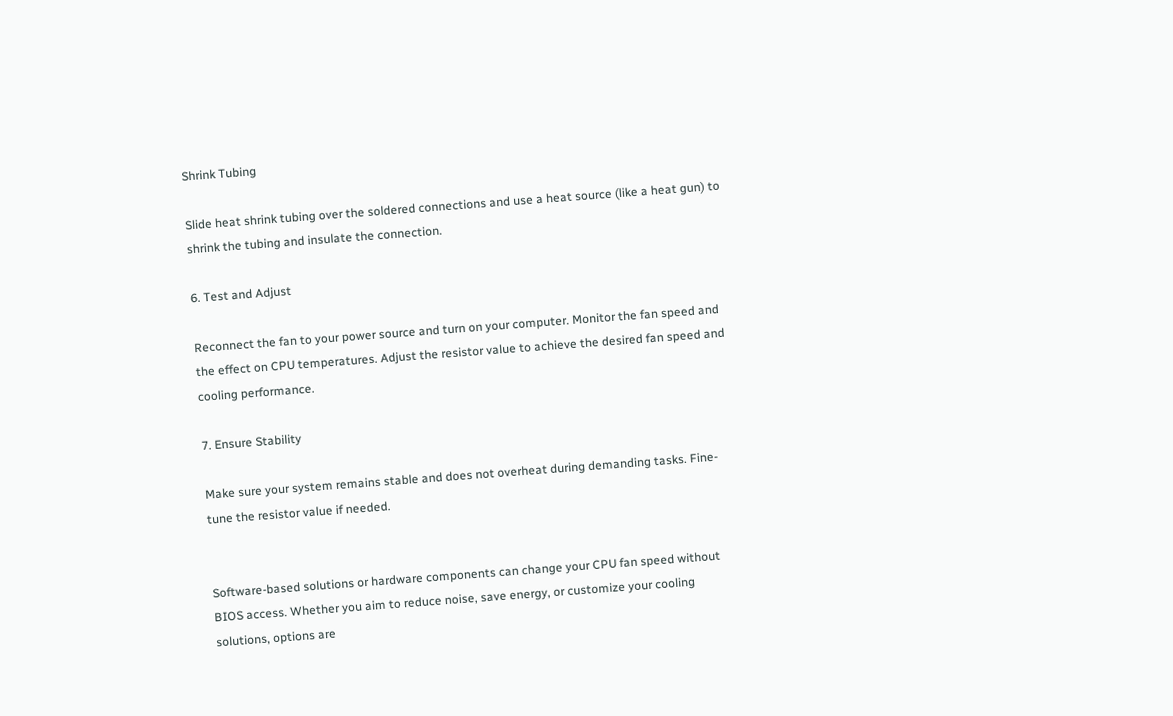Shrink Tubing

Slide heat shrink tubing over the soldered connections and use a heat source (like a heat gun) to shrink the tubing and insulate the connection.

6. Test and Adjust

Reconnect the fan to your power source and turn on your computer. Monitor the fan speed and the effect on CPU temperatures. Adjust the resistor value to achieve the desired fan speed and cooling performance.

7. Ensure Stability

Make sure your system remains stable and does not overheat during demanding tasks. Fine-tune the resistor value if needed.


Software-based solutions or hardware components can change your CPU fan speed without BIOS access. Whether you aim to reduce noise, save energy, or customize your cooling solutions, options are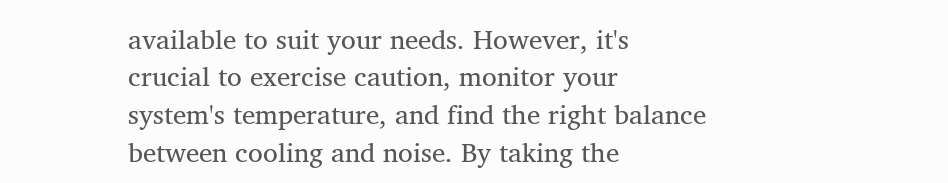available to suit your needs. However, it's crucial to exercise caution, monitor your system's temperature, and find the right balance between cooling and noise. By taking the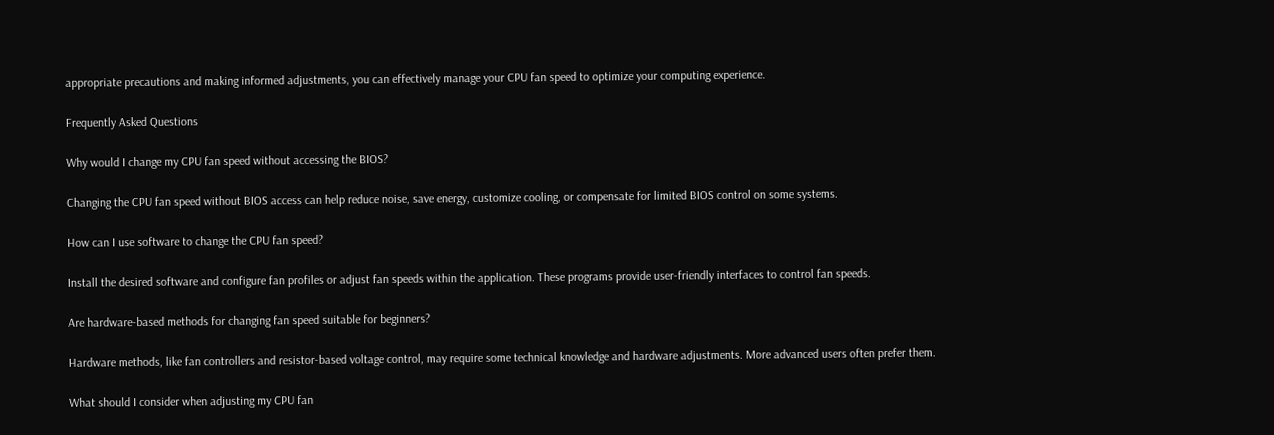appropriate precautions and making informed adjustments, you can effectively manage your CPU fan speed to optimize your computing experience.

Frequently Asked Questions

Why would I change my CPU fan speed without accessing the BIOS?

Changing the CPU fan speed without BIOS access can help reduce noise, save energy, customize cooling, or compensate for limited BIOS control on some systems.

How can I use software to change the CPU fan speed?

Install the desired software and configure fan profiles or adjust fan speeds within the application. These programs provide user-friendly interfaces to control fan speeds.

Are hardware-based methods for changing fan speed suitable for beginners?

Hardware methods, like fan controllers and resistor-based voltage control, may require some technical knowledge and hardware adjustments. More advanced users often prefer them.

What should I consider when adjusting my CPU fan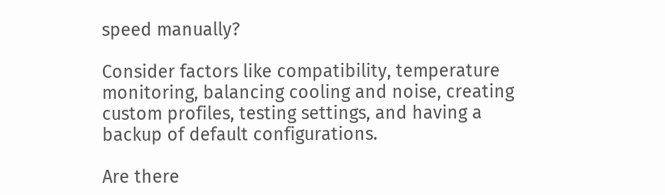speed manually?

Consider factors like compatibility, temperature monitoring, balancing cooling and noise, creating custom profiles, testing settings, and having a backup of default configurations.

Are there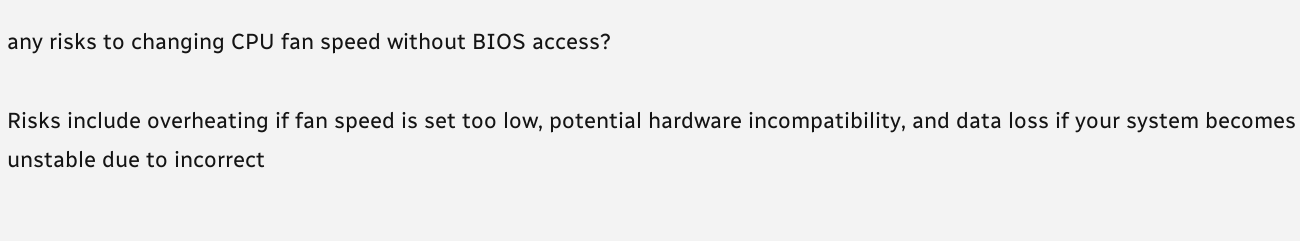any risks to changing CPU fan speed without BIOS access?

Risks include overheating if fan speed is set too low, potential hardware incompatibility, and data loss if your system becomes unstable due to incorrect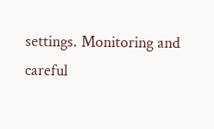settings. Monitoring and careful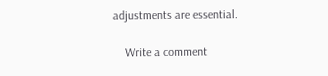adjustments are essential.

    Write a comment